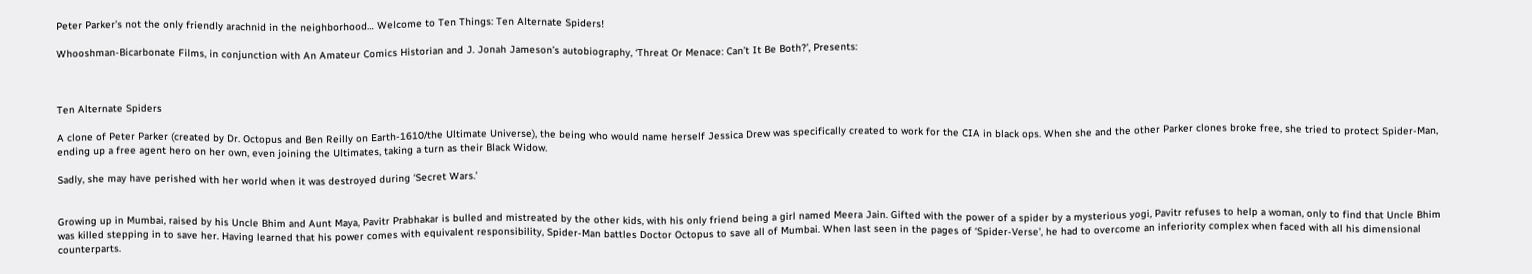Peter Parker’s not the only friendly arachnid in the neighborhood… Welcome to Ten Things: Ten Alternate Spiders!

Whooshman-Bicarbonate Films, in conjunction with An Amateur Comics Historian and J. Jonah Jameson’s autobiography, ‘Threat Or Menace: Can’t It Be Both?’, Presents:



Ten Alternate Spiders

A clone of Peter Parker (created by Dr. Octopus and Ben Reilly on Earth-1610/the Ultimate Universe), the being who would name herself Jessica Drew was specifically created to work for the CIA in black ops. When she and the other Parker clones broke free, she tried to protect Spider-Man, ending up a free agent hero on her own, even joining the Ultimates, taking a turn as their Black Widow.

Sadly, she may have perished with her world when it was destroyed during ‘Secret Wars.’


Growing up in Mumbai, raised by his Uncle Bhim and Aunt Maya, Pavitr Prabhakar is bulled and mistreated by the other kids, with his only friend being a girl named Meera Jain. Gifted with the power of a spider by a mysterious yogi, Pavitr refuses to help a woman, only to find that Uncle Bhim was killed stepping in to save her. Having learned that his power comes with equivalent responsibility, Spider-Man battles Doctor Octopus to save all of Mumbai. When last seen in the pages of ‘Spider-Verse’, he had to overcome an inferiority complex when faced with all his dimensional counterparts.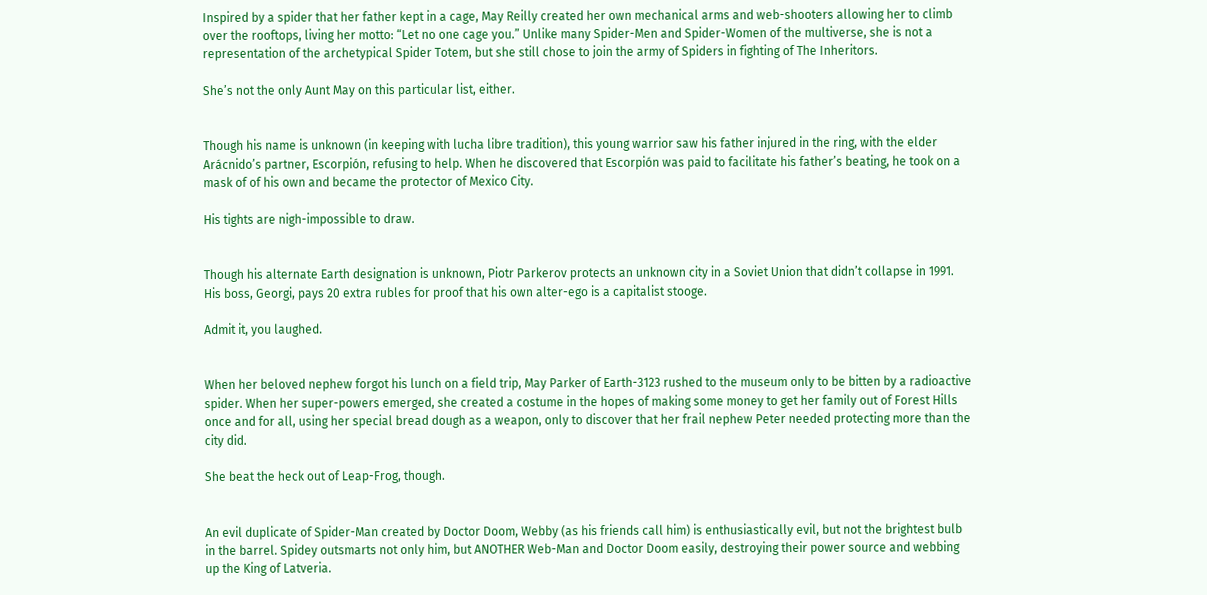Inspired by a spider that her father kept in a cage, May Reilly created her own mechanical arms and web-shooters allowing her to climb over the rooftops, living her motto: “Let no one cage you.” Unlike many Spider-Men and Spider-Women of the multiverse, she is not a representation of the archetypical Spider Totem, but she still chose to join the army of Spiders in fighting of The Inheritors.

She’s not the only Aunt May on this particular list, either.


Though his name is unknown (in keeping with lucha libre tradition), this young warrior saw his father injured in the ring, with the elder Arácnido’s partner, Escorpión, refusing to help. When he discovered that Escorpión was paid to facilitate his father’s beating, he took on a mask of of his own and became the protector of Mexico City.

His tights are nigh-impossible to draw.


Though his alternate Earth designation is unknown, Piotr Parkerov protects an unknown city in a Soviet Union that didn’t collapse in 1991. His boss, Georgi, pays 20 extra rubles for proof that his own alter-ego is a capitalist stooge.

Admit it, you laughed.


When her beloved nephew forgot his lunch on a field trip, May Parker of Earth-3123 rushed to the museum only to be bitten by a radioactive spider. When her super-powers emerged, she created a costume in the hopes of making some money to get her family out of Forest Hills once and for all, using her special bread dough as a weapon, only to discover that her frail nephew Peter needed protecting more than the city did.

She beat the heck out of Leap-Frog, though.


An evil duplicate of Spider-Man created by Doctor Doom, Webby (as his friends call him) is enthusiastically evil, but not the brightest bulb in the barrel. Spidey outsmarts not only him, but ANOTHER Web-Man and Doctor Doom easily, destroying their power source and webbing up the King of Latveria.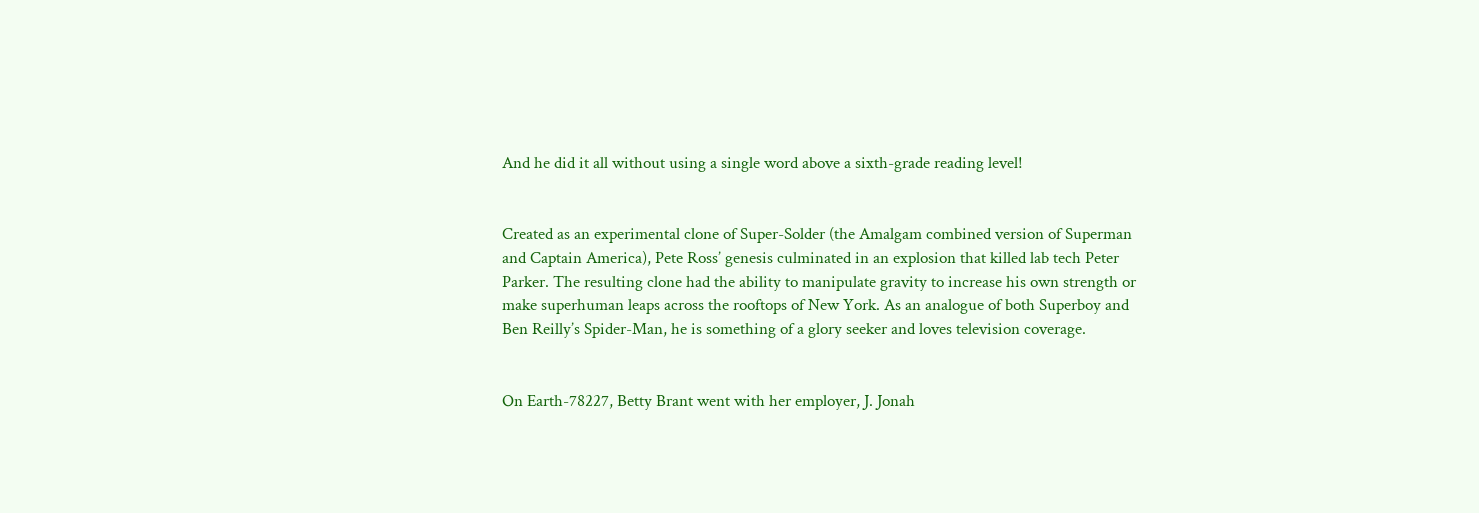And he did it all without using a single word above a sixth-grade reading level!


Created as an experimental clone of Super-Solder (the Amalgam combined version of Superman and Captain America), Pete Ross’ genesis culminated in an explosion that killed lab tech Peter Parker. The resulting clone had the ability to manipulate gravity to increase his own strength or make superhuman leaps across the rooftops of New York. As an analogue of both Superboy and Ben Reilly’s Spider-Man, he is something of a glory seeker and loves television coverage.


On Earth-78227, Betty Brant went with her employer, J. Jonah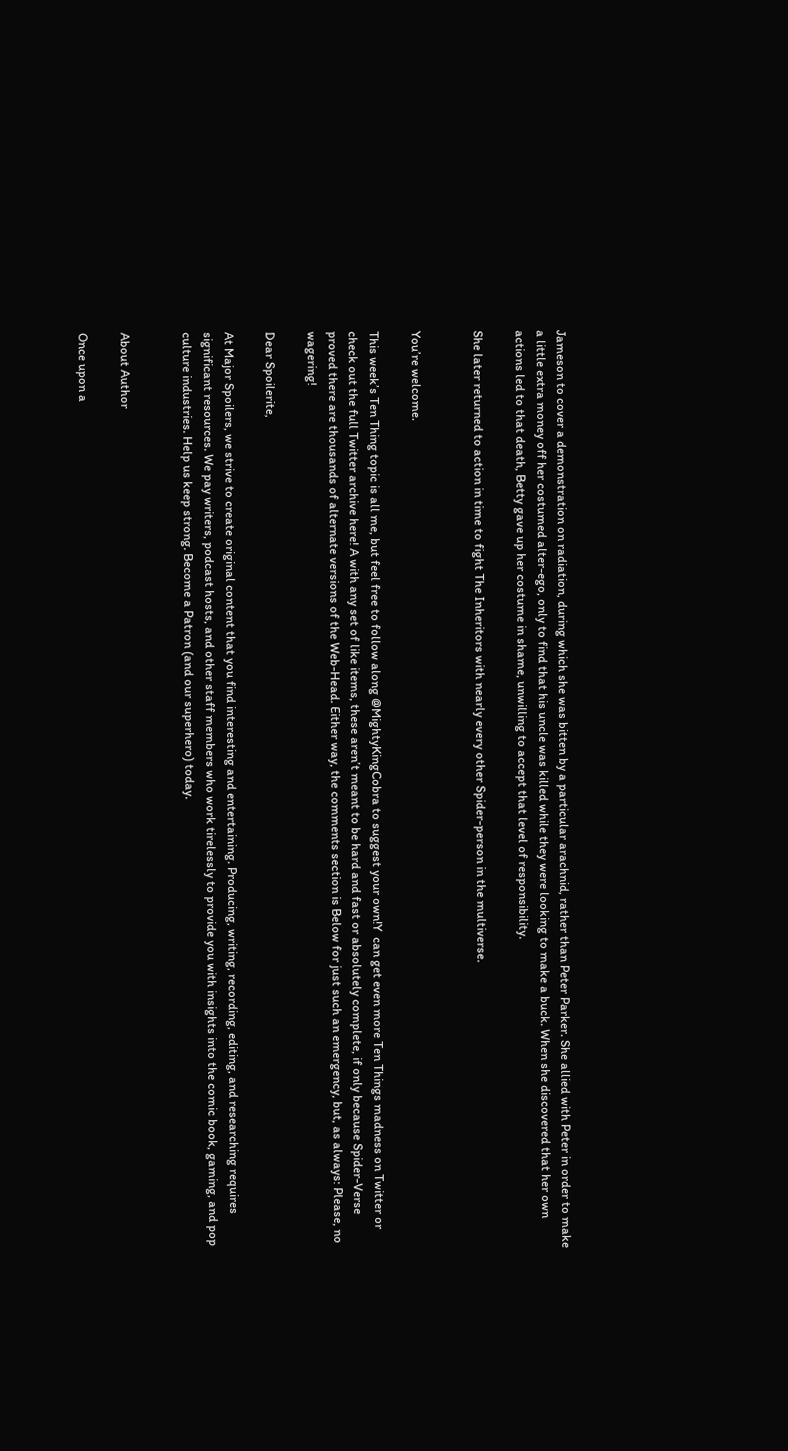Jameson to cover a demonstration on radiation, during which she was bitten by a particular arachnid, rather than Peter Parker. She allied with Peter in order to make a little extra money off her costumed alter-ego, only to find that his uncle was killed while they were looking to make a buck. When she discovered that her own actions led to that death, Betty gave up her costume in shame, unwilling to accept that level of responsibility.

She later returned to action in time to fight The Inheritors with nearly every other Spider-person in the multiverse.


You’re welcome.

This week’s Ten Thing topic is all me, but feel free to follow along @MightyKingCobra to suggest your own!Y  can get even more Ten Things madness on Twitter or check out the full Twitter archive here! A with any set of like items, these aren’t meant to be hard and fast or absolutely complete, if only because Spider-Verse proved there are thousands of alternate versions of the Web-Head. Either way, the comments section is Below for just such an emergency, but, as always: Please, no wagering!

Dear Spoilerite,

At Major Spoilers, we strive to create original content that you find interesting and entertaining. Producing, writing, recording, editing, and researching requires significant resources. We pay writers, podcast hosts, and other staff members who work tirelessly to provide you with insights into the comic book, gaming, and pop culture industries. Help us keep strong. Become a Patron (and our superhero) today.


About Author

Once upon a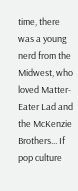time, there was a young nerd from the Midwest, who loved Matter-Eater Lad and the McKenzie Brothers... If pop culture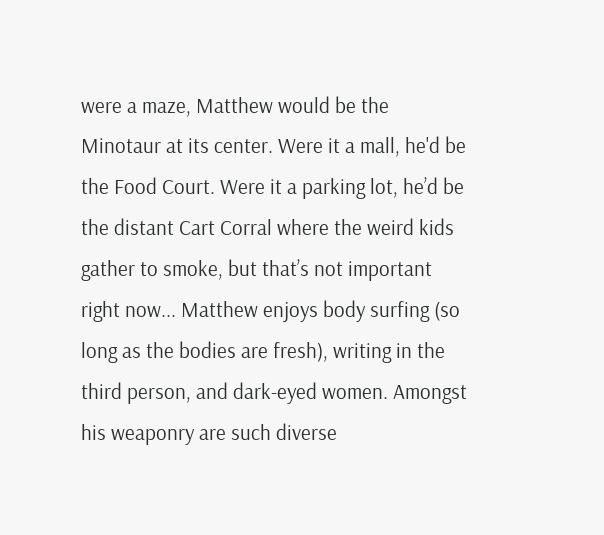were a maze, Matthew would be the Minotaur at its center. Were it a mall, he'd be the Food Court. Were it a parking lot, he’d be the distant Cart Corral where the weird kids gather to smoke, but that’s not important right now... Matthew enjoys body surfing (so long as the bodies are fresh), writing in the third person, and dark-eyed women. Amongst his weaponry are such diverse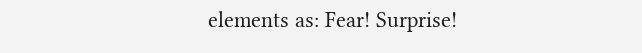elements as: Fear! Surprise!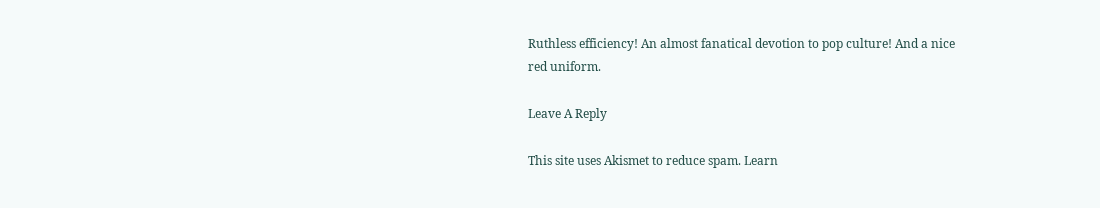Ruthless efficiency! An almost fanatical devotion to pop culture! And a nice red uniform.

Leave A Reply

This site uses Akismet to reduce spam. Learn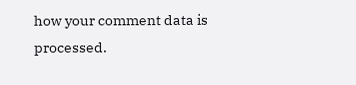how your comment data is processed.